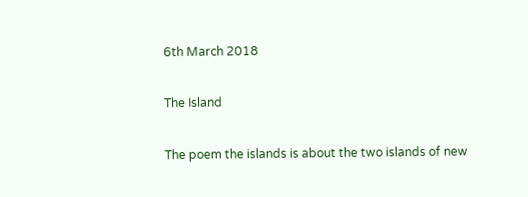6th March 2018

The Island

The poem the islands is about the two islands of new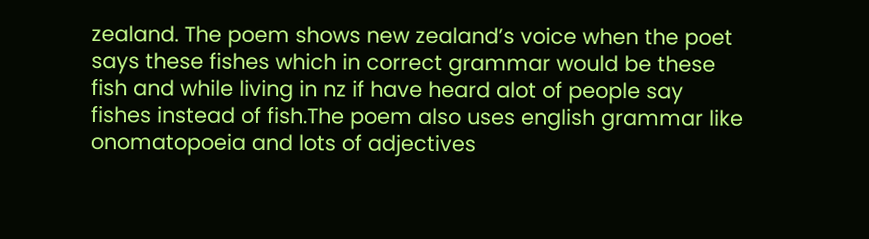zealand. The poem shows new zealand’s voice when the poet says these fishes which in correct grammar would be these fish and while living in nz if have heard alot of people say fishes instead of fish.The poem also uses english grammar like onomatopoeia and lots of adjectives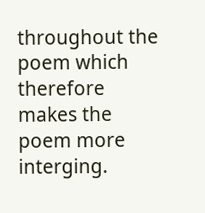throughout the poem which therefore makes the poem more interging.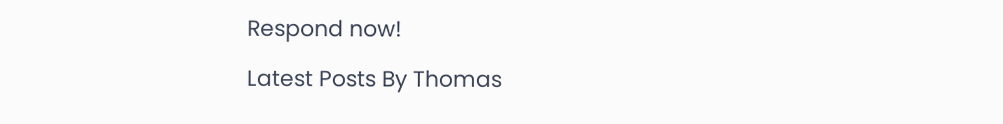Respond now!

Latest Posts By Thomas